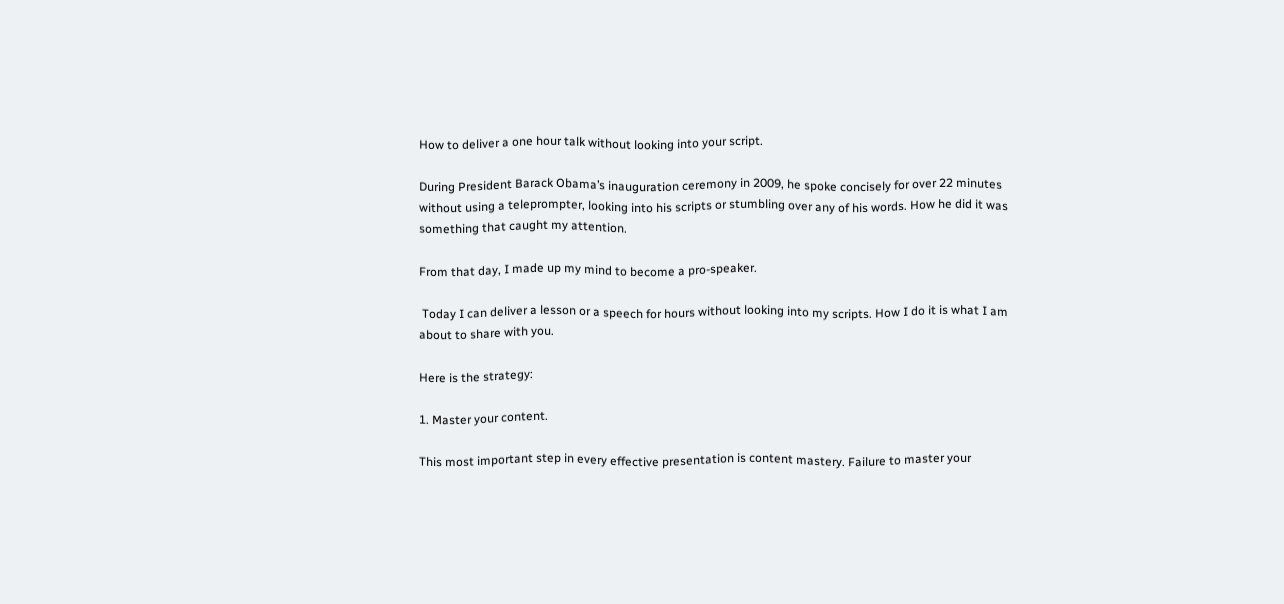How to deliver a one hour talk without looking into your script.

During President Barack Obama’s inauguration ceremony in 2009, he spoke concisely for over 22 minutes without using a teleprompter, looking into his scripts or stumbling over any of his words. How he did it was something that caught my attention.

From that day, I made up my mind to become a pro-speaker.

 Today I can deliver a lesson or a speech for hours without looking into my scripts. How I do it is what I am about to share with you.

Here is the strategy:

1. Master your content.

This most important step in every effective presentation is content mastery. Failure to master your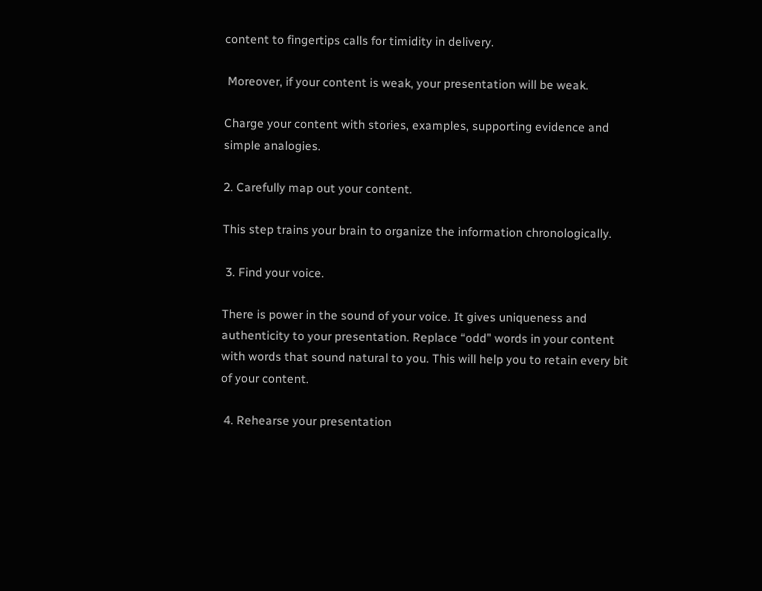content to fingertips calls for timidity in delivery.

 Moreover, if your content is weak, your presentation will be weak.

Charge your content with stories, examples, supporting evidence and simple analogies.

2. Carefully map out your content.

This step trains your brain to organize the information chronologically.

 3. Find your voice.

There is power in the sound of your voice. It gives uniqueness and authenticity to your presentation. Replace “odd” words in your content with words that sound natural to you. This will help you to retain every bit of your content.

 4. Rehearse your presentation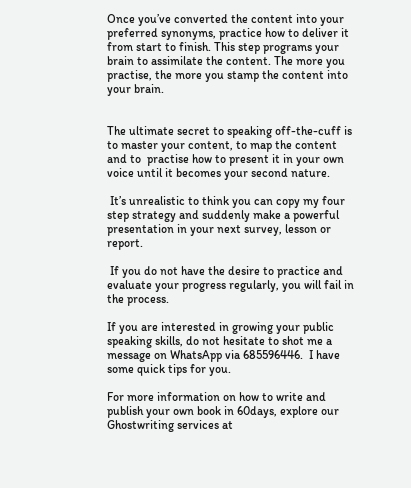Once you’ve converted the content into your preferred synonyms, practice how to deliver it from start to finish. This step programs your brain to assimilate the content. The more you practise, the more you stamp the content into your brain.


The ultimate secret to speaking off-the-cuff is to master your content, to map the content and to  practise how to present it in your own voice until it becomes your second nature.

 It’s unrealistic to think you can copy my four step strategy and suddenly make a powerful presentation in your next survey, lesson or report.

 If you do not have the desire to practice and evaluate your progress regularly, you will fail in the process.

If you are interested in growing your public speaking skills, do not hesitate to shot me a message on WhatsApp via 685596446.  I have some quick tips for you.

For more information on how to write and publish your own book in 60days, explore our Ghostwriting services at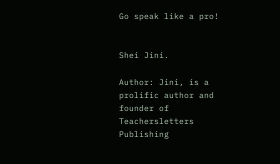Go speak like a pro!


Shei Jini.

Author: Jini, is a prolific author and founder of Teachersletters Publishing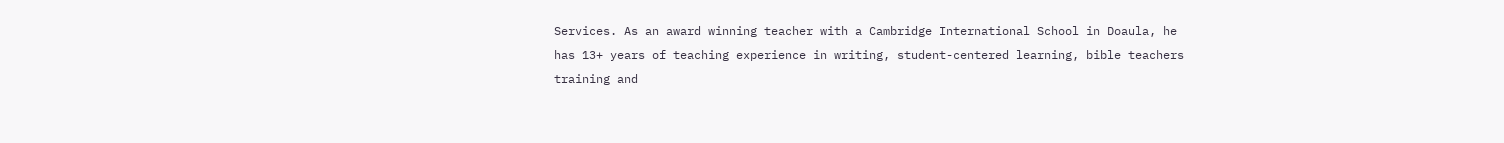Services. As an award winning teacher with a Cambridge International School in Doaula, he has 13+ years of teaching experience in writing, student-centered learning, bible teachers training and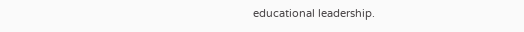educational leadership.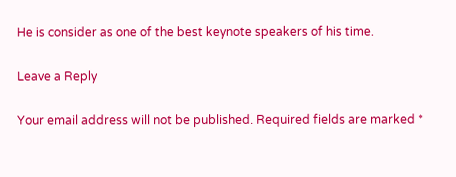He is consider as one of the best keynote speakers of his time.

Leave a Reply

Your email address will not be published. Required fields are marked *